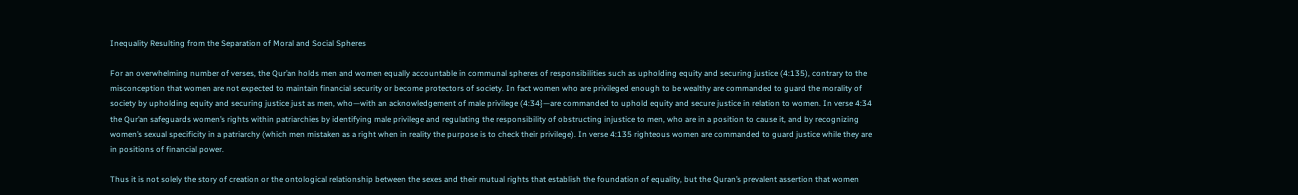Inequality Resulting from the Separation of Moral and Social Spheres

For an overwhelming number of verses, the Qur’an holds men and women equally accountable in communal spheres of responsibilities such as upholding equity and securing justice (4:135), contrary to the misconception that women are not expected to maintain financial security or become protectors of society. In fact women who are privileged enough to be wealthy are commanded to guard the morality of society by upholding equity and securing justice just as men, who—with an acknowledgement of male privilege (4:34}—are commanded to uphold equity and secure justice in relation to women. In verse 4:34 the Qur’an safeguards women’s rights within patriarchies by identifying male privilege and regulating the responsibility of obstructing injustice to men, who are in a position to cause it, and by recognizing women’s sexual specificity in a patriarchy (which men mistaken as a right when in reality the purpose is to check their privilege). In verse 4:135 righteous women are commanded to guard justice while they are in positions of financial power.

Thus it is not solely the story of creation or the ontological relationship between the sexes and their mutual rights that establish the foundation of equality, but the Quran’s prevalent assertion that women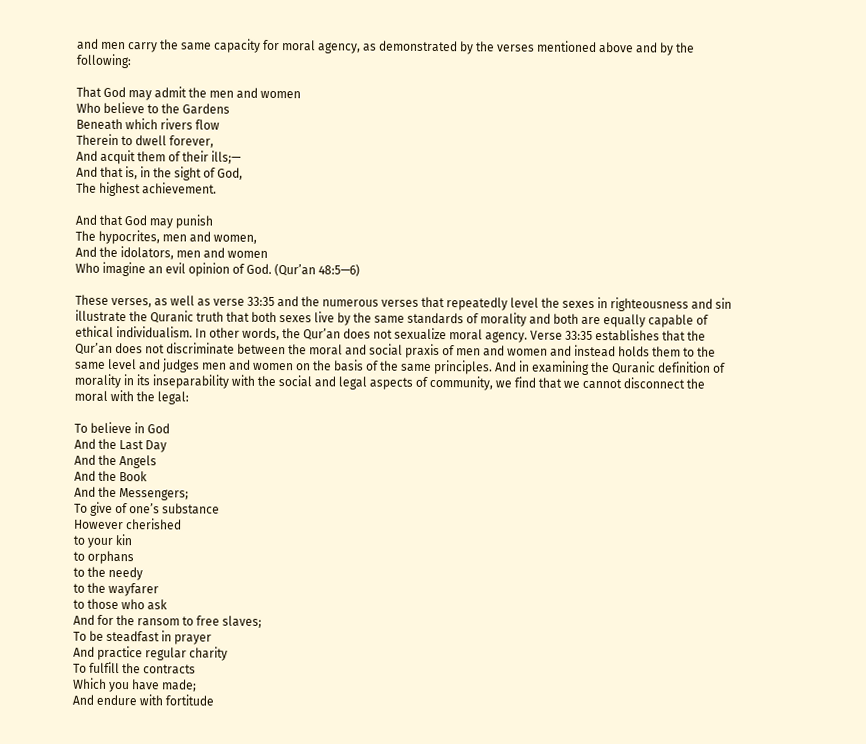and men carry the same capacity for moral agency, as demonstrated by the verses mentioned above and by the following:

That God may admit the men and women
Who believe to the Gardens
Beneath which rivers flow
Therein to dwell forever,
And acquit them of their ills;—
And that is, in the sight of God,
The highest achievement.

And that God may punish
The hypocrites, men and women,
And the idolators, men and women
Who imagine an evil opinion of God. (Qur’an 48:5—6)

These verses, as well as verse 33:35 and the numerous verses that repeatedly level the sexes in righteousness and sin illustrate the Quranic truth that both sexes live by the same standards of morality and both are equally capable of ethical individualism. In other words, the Qur’an does not sexualize moral agency. Verse 33:35 establishes that the Qur’an does not discriminate between the moral and social praxis of men and women and instead holds them to the same level and judges men and women on the basis of the same principles. And in examining the Quranic definition of morality in its inseparability with the social and legal aspects of community, we find that we cannot disconnect the moral with the legal:

To believe in God
And the Last Day
And the Angels
And the Book
And the Messengers;
To give of one’s substance
However cherished
to your kin
to orphans
to the needy
to the wayfarer
to those who ask
And for the ransom to free slaves;
To be steadfast in prayer
And practice regular charity
To fulfill the contracts
Which you have made;
And endure with fortitude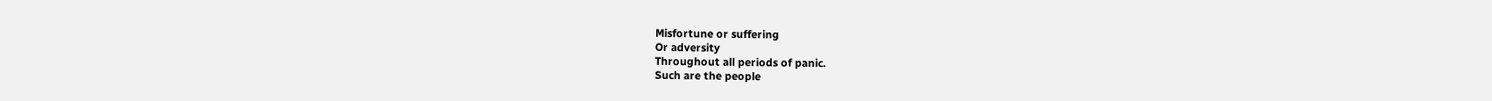Misfortune or suffering
Or adversity
Throughout all periods of panic.
Such are the people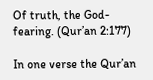Of truth, the God-fearing. (Qur’an 2:177)

In one verse the Qur’an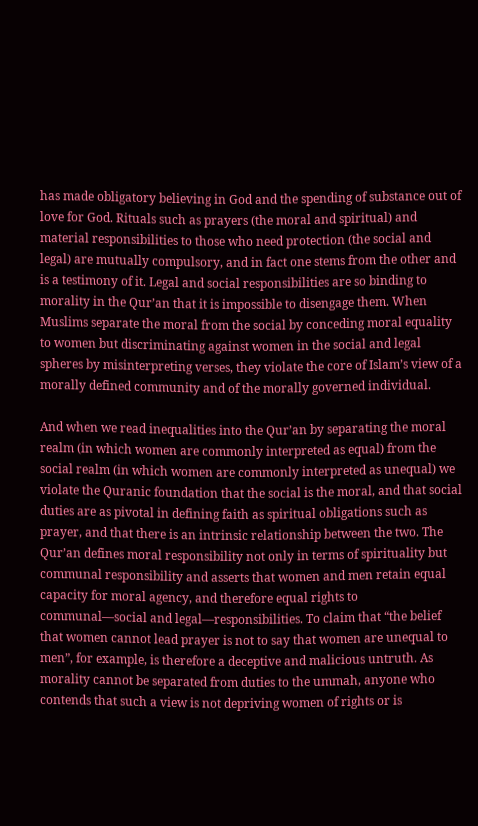has made obligatory believing in God and the spending of substance out of love for God. Rituals such as prayers (the moral and spiritual) and material responsibilities to those who need protection (the social and legal) are mutually compulsory, and in fact one stems from the other and is a testimony of it. Legal and social responsibilities are so binding to morality in the Qur’an that it is impossible to disengage them. When Muslims separate the moral from the social by conceding moral equality to women but discriminating against women in the social and legal spheres by misinterpreting verses, they violate the core of Islam’s view of a morally defined community and of the morally governed individual.

And when we read inequalities into the Qur’an by separating the moral realm (in which women are commonly interpreted as equal) from the social realm (in which women are commonly interpreted as unequal) we violate the Quranic foundation that the social is the moral, and that social duties are as pivotal in defining faith as spiritual obligations such as prayer, and that there is an intrinsic relationship between the two. The Qur’an defines moral responsibility not only in terms of spirituality but communal responsibility and asserts that women and men retain equal capacity for moral agency, and therefore equal rights to communal—social and legal—responsibilities. To claim that “the belief that women cannot lead prayer is not to say that women are unequal to men”, for example, is therefore a deceptive and malicious untruth. As morality cannot be separated from duties to the ummah, anyone who contends that such a view is not depriving women of rights or is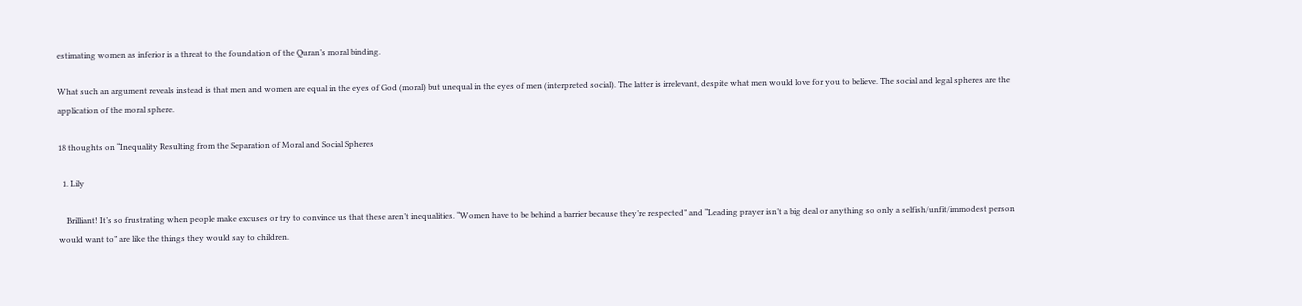estimating women as inferior is a threat to the foundation of the Quran’s moral binding.

What such an argument reveals instead is that men and women are equal in the eyes of God (moral) but unequal in the eyes of men (interpreted social). The latter is irrelevant, despite what men would love for you to believe. The social and legal spheres are the application of the moral sphere.

18 thoughts on “Inequality Resulting from the Separation of Moral and Social Spheres

  1. Lily

    Brilliant! It’s so frustrating when people make excuses or try to convince us that these aren’t inequalities. “Women have to be behind a barrier because they’re respected” and “Leading prayer isn’t a big deal or anything so only a selfish/unfit/immodest person would want to” are like the things they would say to children.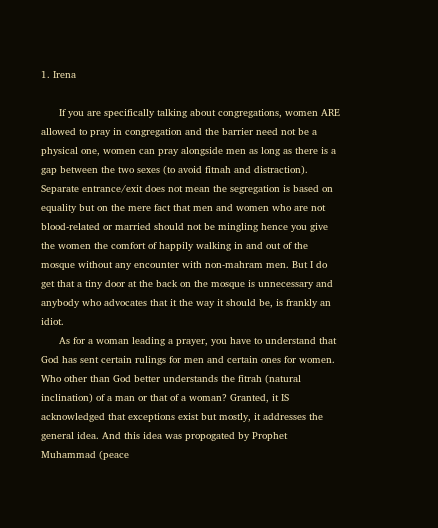1. Irena

      If you are specifically talking about congregations, women ARE allowed to pray in congregation and the barrier need not be a physical one, women can pray alongside men as long as there is a gap between the two sexes (to avoid fitnah and distraction). Separate entrance/exit does not mean the segregation is based on equality but on the mere fact that men and women who are not blood-related or married should not be mingling hence you give the women the comfort of happily walking in and out of the mosque without any encounter with non-mahram men. But I do get that a tiny door at the back on the mosque is unnecessary and anybody who advocates that it the way it should be, is frankly an idiot.
      As for a woman leading a prayer, you have to understand that God has sent certain rulings for men and certain ones for women. Who other than God better understands the fitrah (natural inclination) of a man or that of a woman? Granted, it IS acknowledged that exceptions exist but mostly, it addresses the general idea. And this idea was propogated by Prophet Muhammad (peace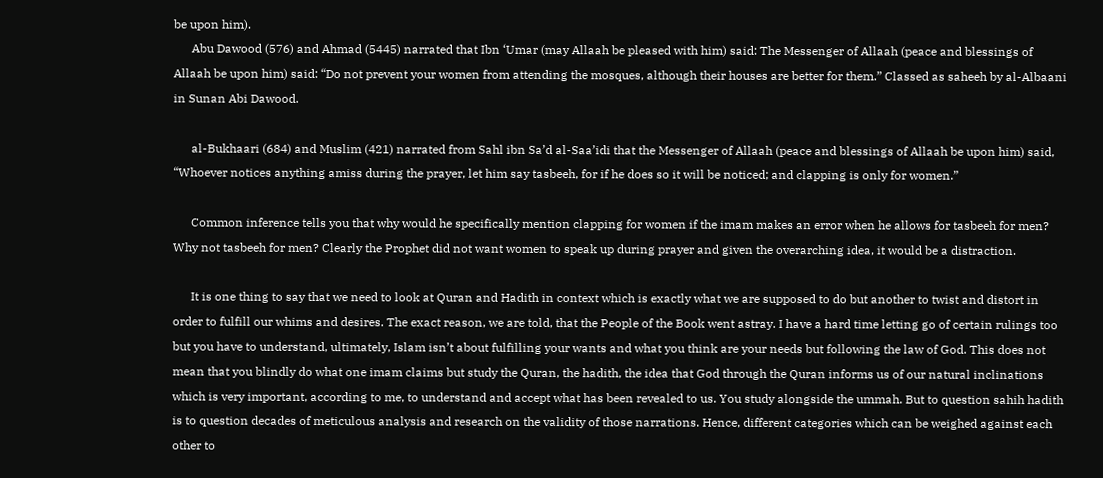be upon him).
      Abu Dawood (576) and Ahmad (5445) narrated that Ibn ‘Umar (may Allaah be pleased with him) said: The Messenger of Allaah (peace and blessings of Allaah be upon him) said: “Do not prevent your women from attending the mosques, although their houses are better for them.” Classed as saheeh by al-Albaani in Sunan Abi Dawood.

      al-Bukhaari (684) and Muslim (421) narrated from Sahl ibn Sa’d al-Saa’idi that the Messenger of Allaah (peace and blessings of Allaah be upon him) said, “Whoever notices anything amiss during the prayer, let him say tasbeeh, for if he does so it will be noticed; and clapping is only for women.”

      Common inference tells you that why would he specifically mention clapping for women if the imam makes an error when he allows for tasbeeh for men? Why not tasbeeh for men? Clearly the Prophet did not want women to speak up during prayer and given the overarching idea, it would be a distraction.

      It is one thing to say that we need to look at Quran and Hadith in context which is exactly what we are supposed to do but another to twist and distort in order to fulfill our whims and desires. The exact reason, we are told, that the People of the Book went astray. I have a hard time letting go of certain rulings too but you have to understand, ultimately, Islam isn’t about fulfilling your wants and what you think are your needs but following the law of God. This does not mean that you blindly do what one imam claims but study the Quran, the hadith, the idea that God through the Quran informs us of our natural inclinations which is very important, according to me, to understand and accept what has been revealed to us. You study alongside the ummah. But to question sahih hadith is to question decades of meticulous analysis and research on the validity of those narrations. Hence, different categories which can be weighed against each other to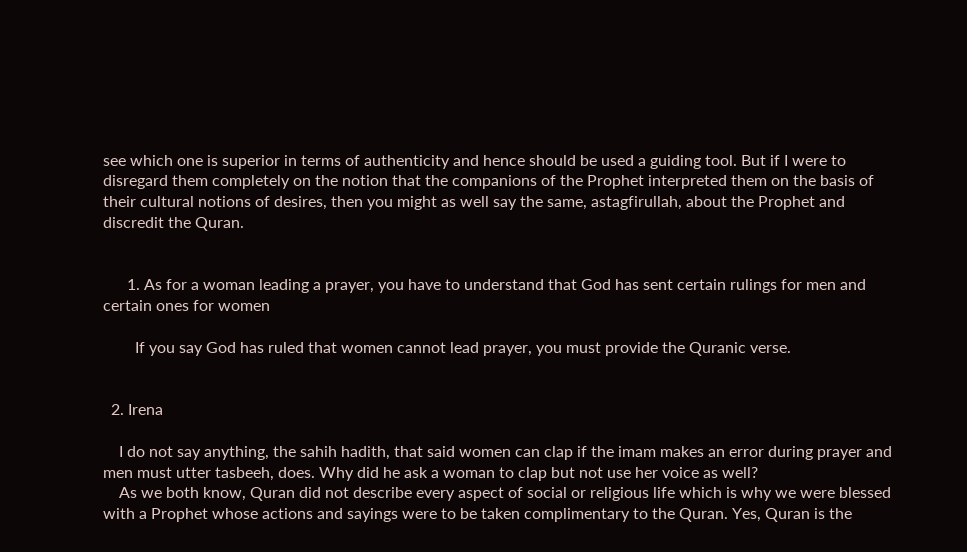see which one is superior in terms of authenticity and hence should be used a guiding tool. But if I were to disregard them completely on the notion that the companions of the Prophet interpreted them on the basis of their cultural notions of desires, then you might as well say the same, astagfirullah, about the Prophet and discredit the Quran.


      1. As for a woman leading a prayer, you have to understand that God has sent certain rulings for men and certain ones for women

        If you say God has ruled that women cannot lead prayer, you must provide the Quranic verse.


  2. Irena

    I do not say anything, the sahih hadith, that said women can clap if the imam makes an error during prayer and men must utter tasbeeh, does. Why did he ask a woman to clap but not use her voice as well?
    As we both know, Quran did not describe every aspect of social or religious life which is why we were blessed with a Prophet whose actions and sayings were to be taken complimentary to the Quran. Yes, Quran is the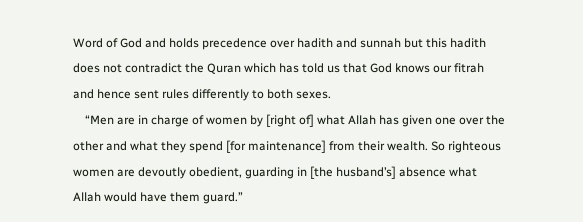Word of God and holds precedence over hadith and sunnah but this hadith does not contradict the Quran which has told us that God knows our fitrah and hence sent rules differently to both sexes.
    “Men are in charge of women by [right of] what Allah has given one over the other and what they spend [for maintenance] from their wealth. So righteous women are devoutly obedient, guarding in [the husband’s] absence what Allah would have them guard.”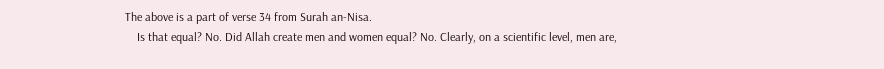The above is a part of verse 34 from Surah an-Nisa.
    Is that equal? No. Did Allah create men and women equal? No. Clearly, on a scientific level, men are,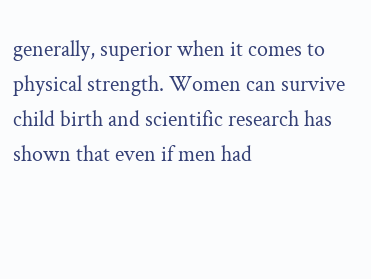generally, superior when it comes to physical strength. Women can survive child birth and scientific research has shown that even if men had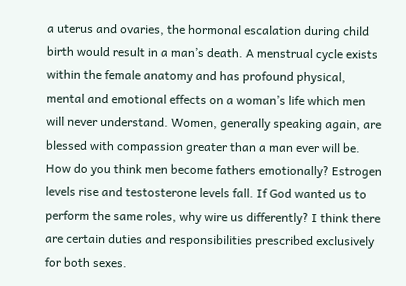a uterus and ovaries, the hormonal escalation during child birth would result in a man’s death. A menstrual cycle exists within the female anatomy and has profound physical, mental and emotional effects on a woman’s life which men will never understand. Women, generally speaking again, are blessed with compassion greater than a man ever will be. How do you think men become fathers emotionally? Estrogen levels rise and testosterone levels fall. If God wanted us to perform the same roles, why wire us differently? I think there are certain duties and responsibilities prescribed exclusively for both sexes.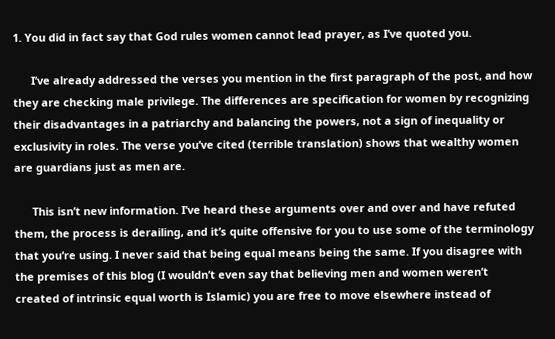1. You did in fact say that God rules women cannot lead prayer, as I’ve quoted you.

      I’ve already addressed the verses you mention in the first paragraph of the post, and how they are checking male privilege. The differences are specification for women by recognizing their disadvantages in a patriarchy and balancing the powers, not a sign of inequality or exclusivity in roles. The verse you’ve cited (terrible translation) shows that wealthy women are guardians just as men are.

      This isn’t new information. I’ve heard these arguments over and over and have refuted them, the process is derailing, and it’s quite offensive for you to use some of the terminology that you’re using. I never said that being equal means being the same. If you disagree with the premises of this blog (I wouldn’t even say that believing men and women weren’t created of intrinsic equal worth is Islamic) you are free to move elsewhere instead of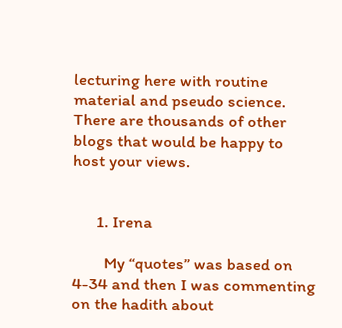lecturing here with routine material and pseudo science. There are thousands of other blogs that would be happy to host your views.


      1. Irena

        My “quotes” was based on 4-34 and then I was commenting on the hadith about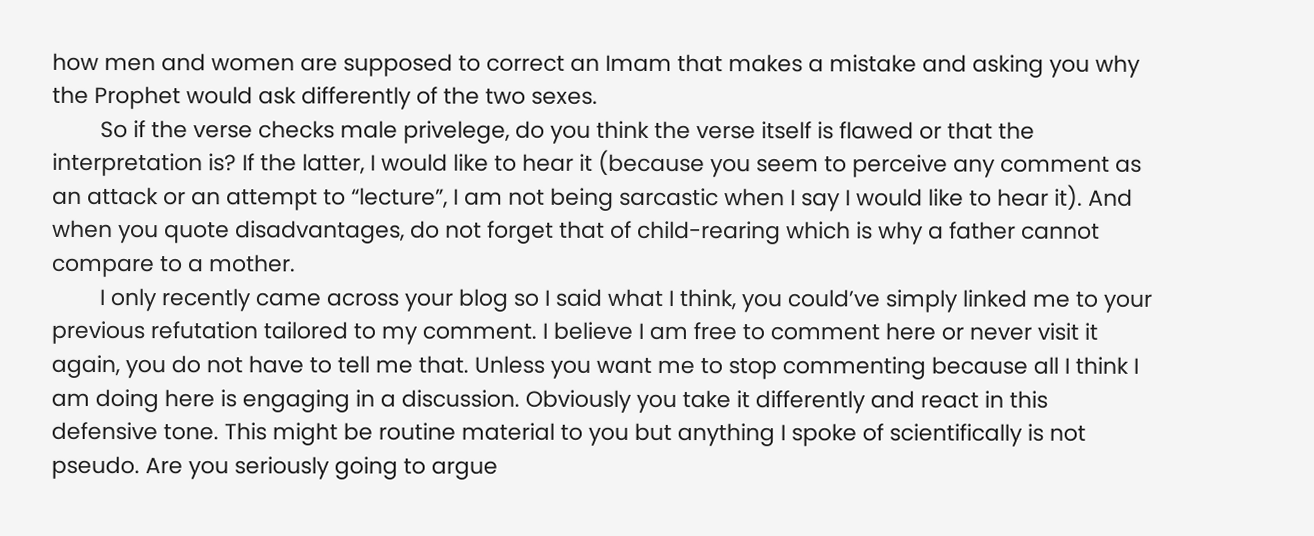how men and women are supposed to correct an Imam that makes a mistake and asking you why the Prophet would ask differently of the two sexes.
        So if the verse checks male privelege, do you think the verse itself is flawed or that the interpretation is? If the latter, I would like to hear it (because you seem to perceive any comment as an attack or an attempt to “lecture”, I am not being sarcastic when I say I would like to hear it). And when you quote disadvantages, do not forget that of child-rearing which is why a father cannot compare to a mother.
        I only recently came across your blog so I said what I think, you could’ve simply linked me to your previous refutation tailored to my comment. I believe I am free to comment here or never visit it again, you do not have to tell me that. Unless you want me to stop commenting because all I think I am doing here is engaging in a discussion. Obviously you take it differently and react in this defensive tone. This might be routine material to you but anything I spoke of scientifically is not pseudo. Are you seriously going to argue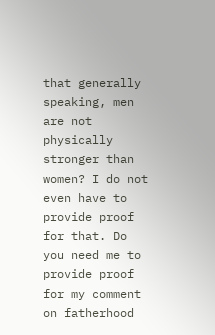that generally speaking, men are not physically stronger than women? I do not even have to provide proof for that. Do you need me to provide proof for my comment on fatherhood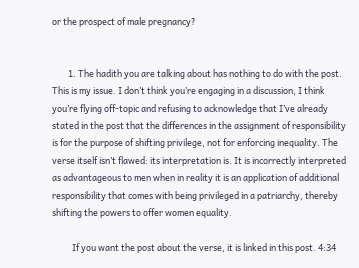or the prospect of male pregnancy?


        1. The hadith you are talking about has nothing to do with the post. This is my issue. I don’t think you’re engaging in a discussion, I think you’re flying off-topic and refusing to acknowledge that I’ve already stated in the post that the differences in the assignment of responsibility is for the purpose of shifting privilege, not for enforcing inequality. The verse itself isn’t flawed: its interpretation is. It is incorrectly interpreted as advantageous to men when in reality it is an application of additional responsibility that comes with being privileged in a patriarchy, thereby shifting the powers to offer women equality.

          If you want the post about the verse, it is linked in this post. 4:34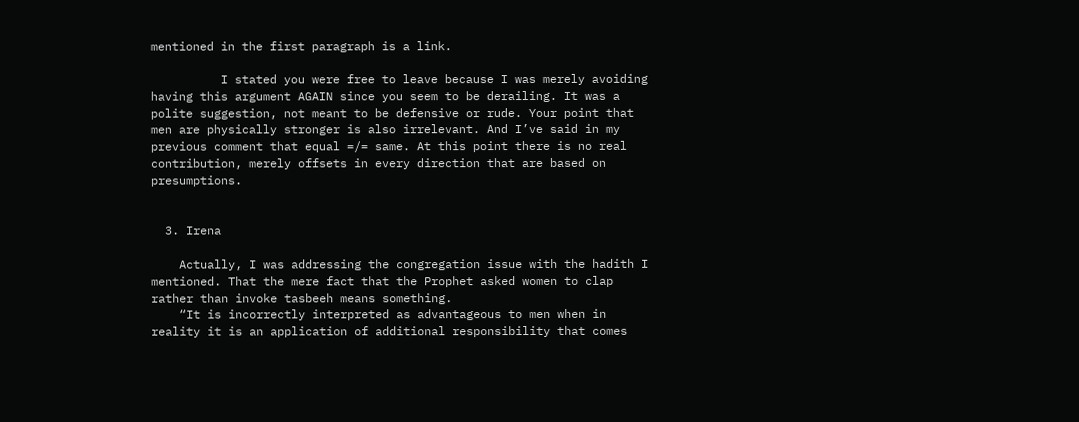mentioned in the first paragraph is a link.

          I stated you were free to leave because I was merely avoiding having this argument AGAIN since you seem to be derailing. It was a polite suggestion, not meant to be defensive or rude. Your point that men are physically stronger is also irrelevant. And I’ve said in my previous comment that equal =/= same. At this point there is no real contribution, merely offsets in every direction that are based on presumptions.


  3. Irena

    Actually, I was addressing the congregation issue with the hadith I mentioned. That the mere fact that the Prophet asked women to clap rather than invoke tasbeeh means something.
    “It is incorrectly interpreted as advantageous to men when in reality it is an application of additional responsibility that comes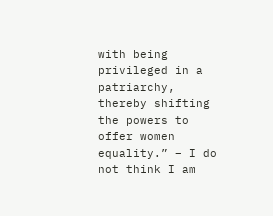with being privileged in a patriarchy, thereby shifting the powers to offer women equality.” – I do not think I am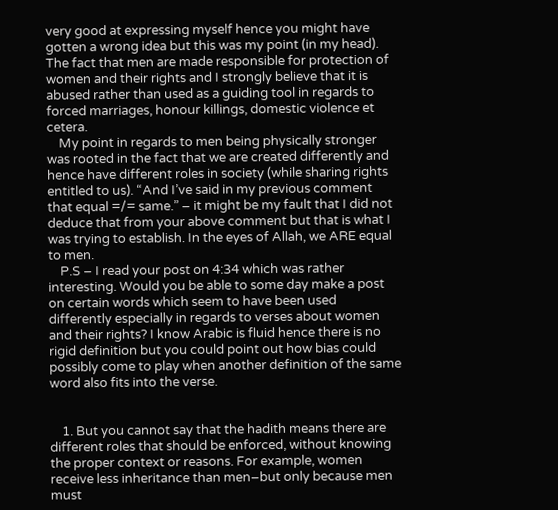very good at expressing myself hence you might have gotten a wrong idea but this was my point (in my head). The fact that men are made responsible for protection of women and their rights and I strongly believe that it is abused rather than used as a guiding tool in regards to forced marriages, honour killings, domestic violence et cetera.
    My point in regards to men being physically stronger was rooted in the fact that we are created differently and hence have different roles in society (while sharing rights entitled to us). “And I’ve said in my previous comment that equal =/= same.” – it might be my fault that I did not deduce that from your above comment but that is what I was trying to establish. In the eyes of Allah, we ARE equal to men.
    P.S – I read your post on 4:34 which was rather interesting. Would you be able to some day make a post on certain words which seem to have been used differently especially in regards to verses about women and their rights? I know Arabic is fluid hence there is no rigid definition but you could point out how bias could possibly come to play when another definition of the same word also fits into the verse.


    1. But you cannot say that the hadith means there are different roles that should be enforced, without knowing the proper context or reasons. For example, women receive less inheritance than men–but only because men must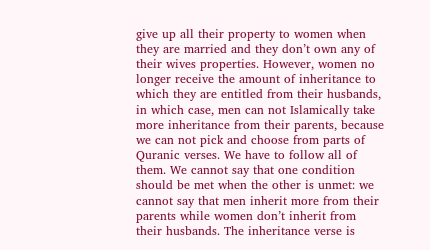give up all their property to women when they are married and they don’t own any of their wives properties. However, women no longer receive the amount of inheritance to which they are entitled from their husbands, in which case, men can not Islamically take more inheritance from their parents, because we can not pick and choose from parts of Quranic verses. We have to follow all of them. We cannot say that one condition should be met when the other is unmet: we cannot say that men inherit more from their parents while women don’t inherit from their husbands. The inheritance verse is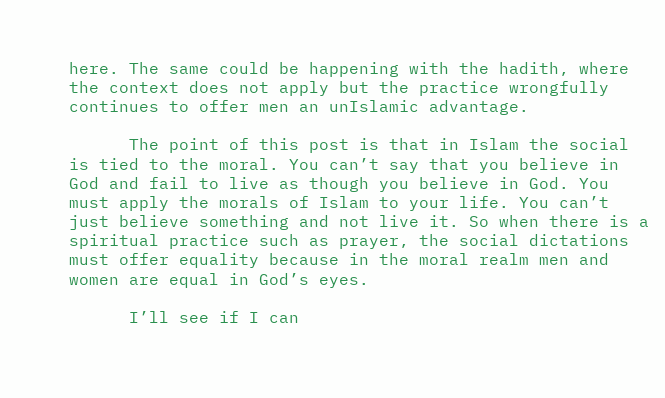here. The same could be happening with the hadith, where the context does not apply but the practice wrongfully continues to offer men an unIslamic advantage.

      The point of this post is that in Islam the social is tied to the moral. You can’t say that you believe in God and fail to live as though you believe in God. You must apply the morals of Islam to your life. You can’t just believe something and not live it. So when there is a spiritual practice such as prayer, the social dictations must offer equality because in the moral realm men and women are equal in God’s eyes.

      I’ll see if I can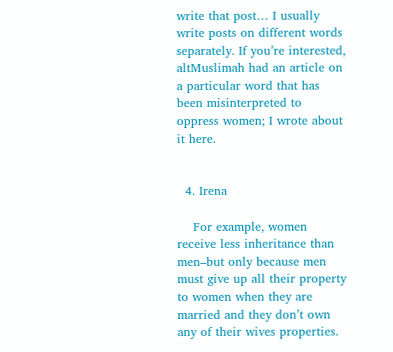write that post… I usually write posts on different words separately. If you’re interested, altMuslimah had an article on a particular word that has been misinterpreted to oppress women; I wrote about it here.


  4. Irena

    For example, women receive less inheritance than men–but only because men must give up all their property to women when they are married and they don’t own any of their wives properties.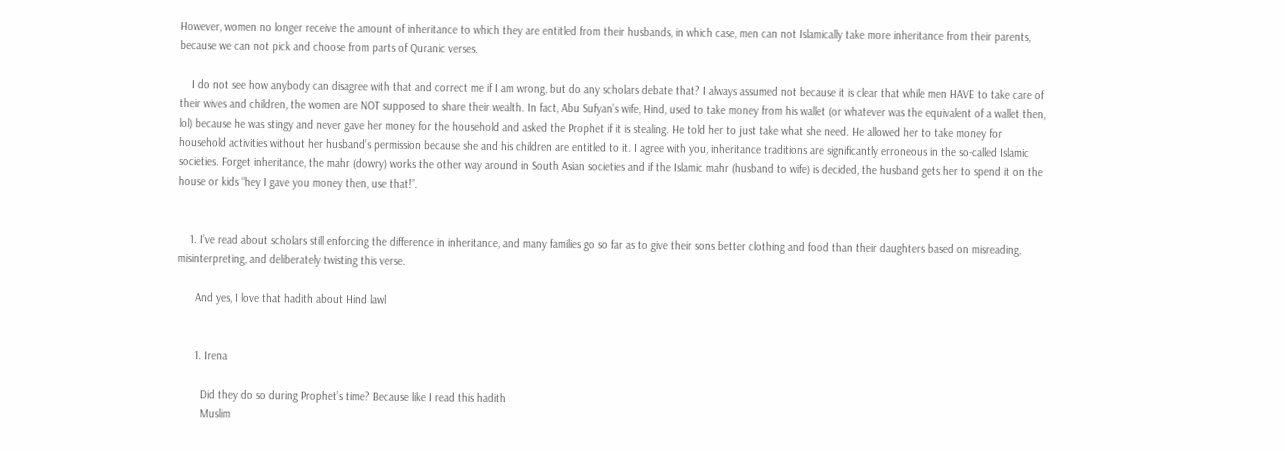However, women no longer receive the amount of inheritance to which they are entitled from their husbands, in which case, men can not Islamically take more inheritance from their parents, because we can not pick and choose from parts of Quranic verses.

    I do not see how anybody can disagree with that and correct me if I am wrong, but do any scholars debate that? I always assumed not because it is clear that while men HAVE to take care of their wives and children, the women are NOT supposed to share their wealth. In fact, Abu Sufyan’s wife, Hind, used to take money from his wallet (or whatever was the equivalent of a wallet then, lol) because he was stingy and never gave her money for the household and asked the Prophet if it is stealing. He told her to just take what she need. He allowed her to take money for household activities without her husband’s permission because she and his children are entitled to it. I agree with you, inheritance traditions are significantly erroneous in the so-called Islamic societies. Forget inheritance, the mahr (dowry) works the other way around in South Asian societies and if the Islamic mahr (husband to wife) is decided, the husband gets her to spend it on the house or kids “hey I gave you money then, use that!”.


    1. I’ve read about scholars still enforcing the difference in inheritance, and many families go so far as to give their sons better clothing and food than their daughters based on misreading, misinterpreting, and deliberately twisting this verse.

      And yes, I love that hadith about Hind lawl


      1. Irena

        Did they do so during Prophet’s time? Because like I read this hadith
        Muslim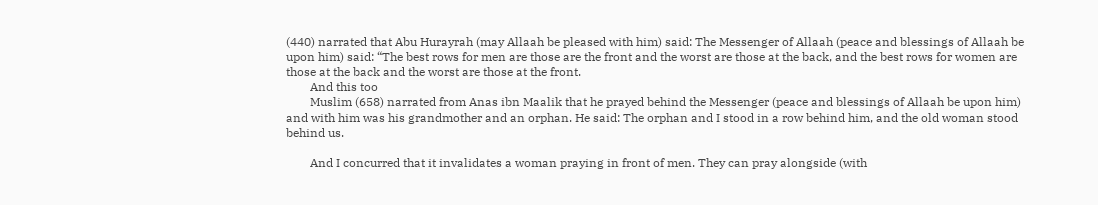(440) narrated that Abu Hurayrah (may Allaah be pleased with him) said: The Messenger of Allaah (peace and blessings of Allaah be upon him) said: “The best rows for men are those are the front and the worst are those at the back, and the best rows for women are those at the back and the worst are those at the front.
        And this too
        Muslim (658) narrated from Anas ibn Maalik that he prayed behind the Messenger (peace and blessings of Allaah be upon him) and with him was his grandmother and an orphan. He said: The orphan and I stood in a row behind him, and the old woman stood behind us.

        And I concurred that it invalidates a woman praying in front of men. They can pray alongside (with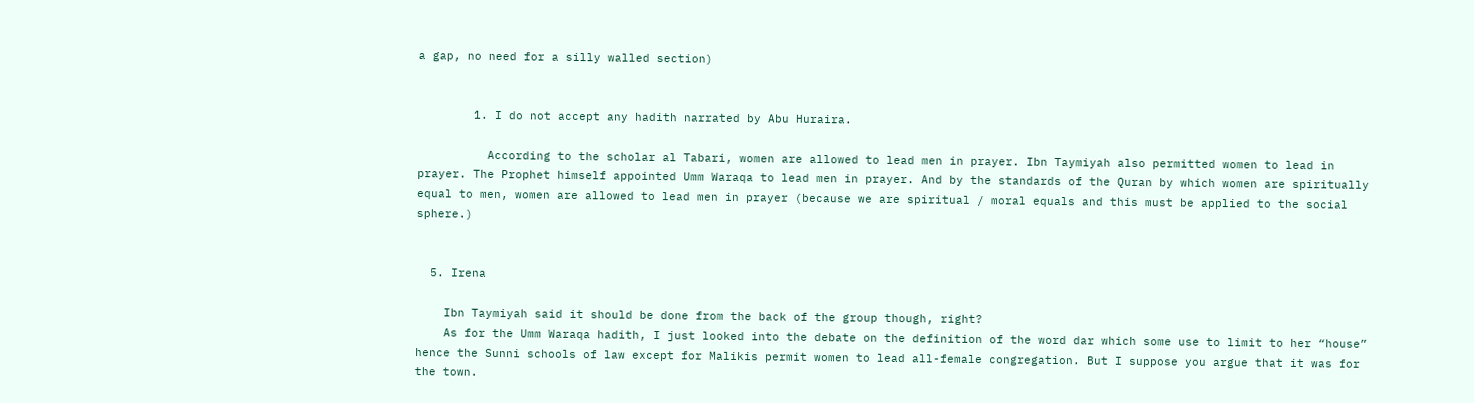a gap, no need for a silly walled section)


        1. I do not accept any hadith narrated by Abu Huraira.

          According to the scholar al Tabari, women are allowed to lead men in prayer. Ibn Taymiyah also permitted women to lead in prayer. The Prophet himself appointed Umm Waraqa to lead men in prayer. And by the standards of the Quran by which women are spiritually equal to men, women are allowed to lead men in prayer (because we are spiritual / moral equals and this must be applied to the social sphere.)


  5. Irena

    Ibn Taymiyah said it should be done from the back of the group though, right?
    As for the Umm Waraqa hadith, I just looked into the debate on the definition of the word dar which some use to limit to her “house” hence the Sunni schools of law except for Malikis permit women to lead all-female congregation. But I suppose you argue that it was for the town.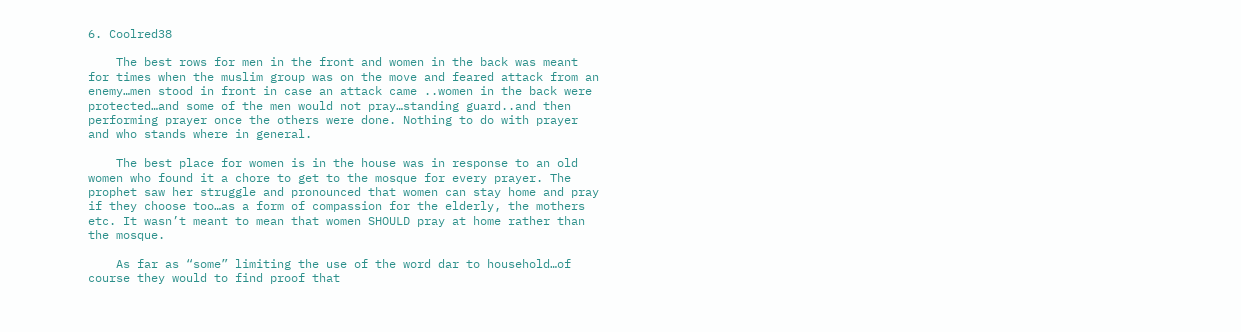6. Coolred38

    The best rows for men in the front and women in the back was meant for times when the muslim group was on the move and feared attack from an enemy…men stood in front in case an attack came ..women in the back were protected…and some of the men would not pray…standing guard..and then performing prayer once the others were done. Nothing to do with prayer and who stands where in general.

    The best place for women is in the house was in response to an old women who found it a chore to get to the mosque for every prayer. The prophet saw her struggle and pronounced that women can stay home and pray if they choose too…as a form of compassion for the elderly, the mothers etc. It wasn’t meant to mean that women SHOULD pray at home rather than the mosque.

    As far as “some” limiting the use of the word dar to household…of course they would to find proof that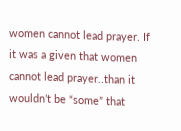women cannot lead prayer. If it was a given that women cannot lead prayer..than it wouldn’t be “some” that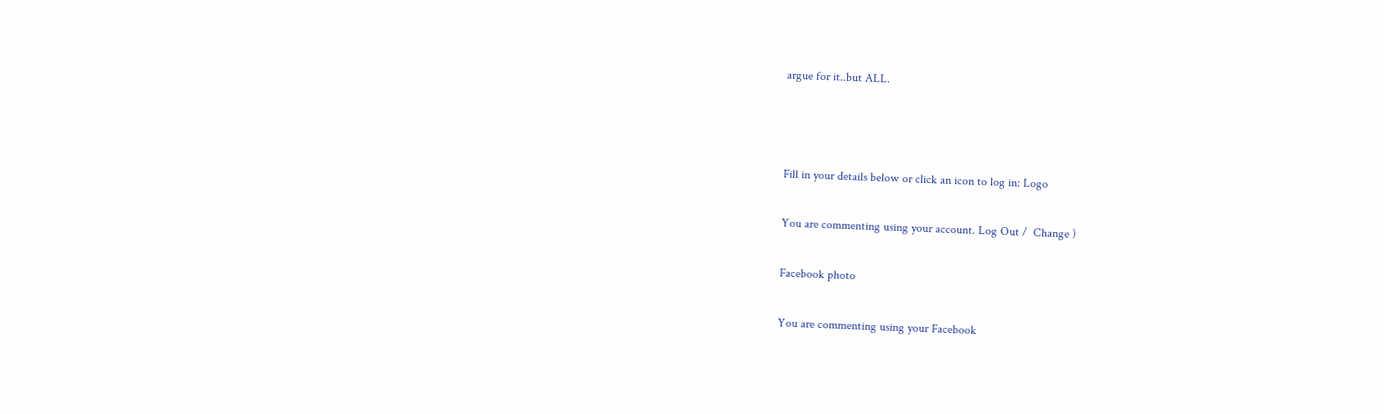argue for it..but ALL.



Fill in your details below or click an icon to log in: Logo

You are commenting using your account. Log Out /  Change )

Facebook photo

You are commenting using your Facebook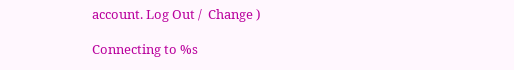account. Log Out /  Change )

Connecting to %s